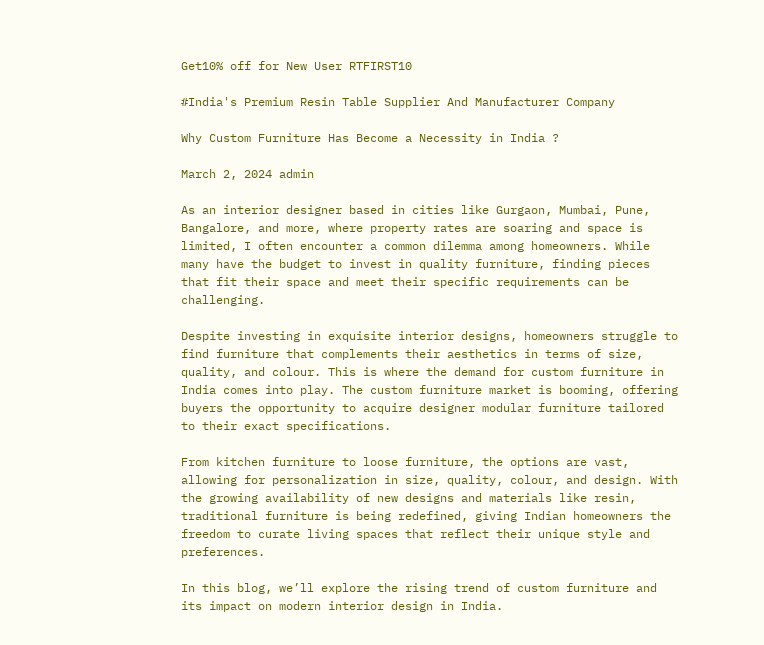Get10% off for New User RTFIRST10

#India's Premium Resin Table Supplier And Manufacturer Company

Why Custom Furniture Has Become a Necessity in India ?

March 2, 2024 admin

As an interior designer based in cities like Gurgaon, Mumbai, Pune, Bangalore, and more, where property rates are soaring and space is limited, I often encounter a common dilemma among homeowners. While many have the budget to invest in quality furniture, finding pieces that fit their space and meet their specific requirements can be challenging.

Despite investing in exquisite interior designs, homeowners struggle to find furniture that complements their aesthetics in terms of size, quality, and colour. This is where the demand for custom furniture in India comes into play. The custom furniture market is booming, offering buyers the opportunity to acquire designer modular furniture tailored to their exact specifications.

From kitchen furniture to loose furniture, the options are vast, allowing for personalization in size, quality, colour, and design. With the growing availability of new designs and materials like resin, traditional furniture is being redefined, giving Indian homeowners the freedom to curate living spaces that reflect their unique style and preferences.

In this blog, we’ll explore the rising trend of custom furniture and its impact on modern interior design in India.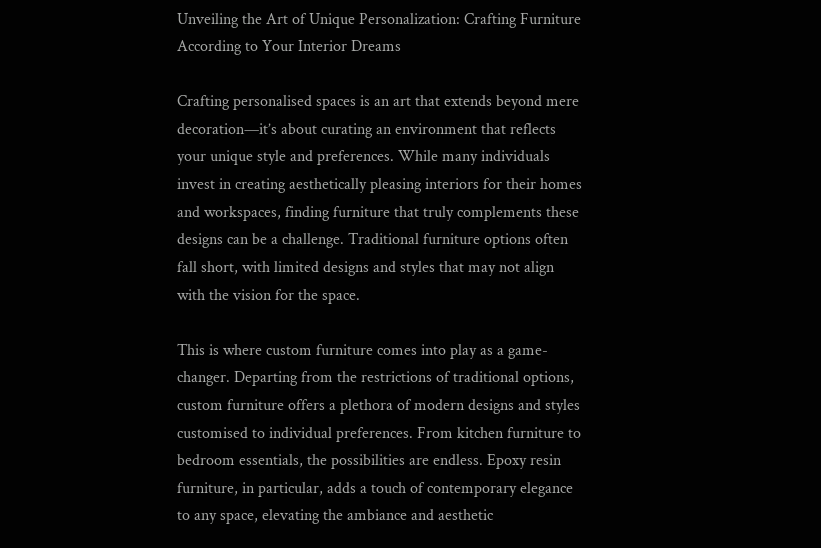Unveiling the Art of Unique Personalization: Crafting Furniture According to Your Interior Dreams

Crafting personalised spaces is an art that extends beyond mere decoration—it’s about curating an environment that reflects your unique style and preferences. While many individuals invest in creating aesthetically pleasing interiors for their homes and workspaces, finding furniture that truly complements these designs can be a challenge. Traditional furniture options often fall short, with limited designs and styles that may not align with the vision for the space.

This is where custom furniture comes into play as a game-changer. Departing from the restrictions of traditional options, custom furniture offers a plethora of modern designs and styles customised to individual preferences. From kitchen furniture to bedroom essentials, the possibilities are endless. Epoxy resin furniture, in particular, adds a touch of contemporary elegance to any space, elevating the ambiance and aesthetic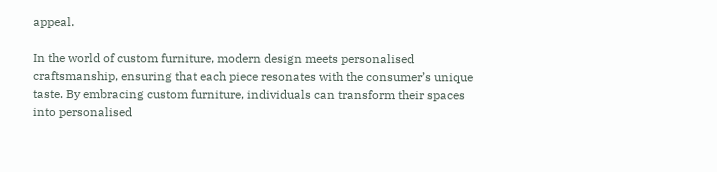appeal.

In the world of custom furniture, modern design meets personalised craftsmanship, ensuring that each piece resonates with the consumer’s unique taste. By embracing custom furniture, individuals can transform their spaces into personalised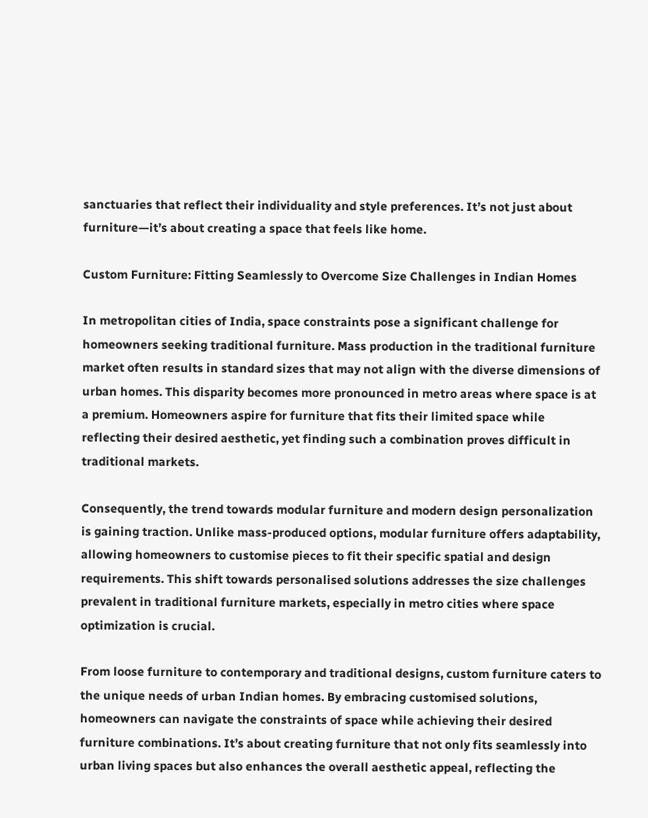sanctuaries that reflect their individuality and style preferences. It’s not just about furniture—it’s about creating a space that feels like home.

Custom Furniture: Fitting Seamlessly to Overcome Size Challenges in Indian Homes

In metropolitan cities of India, space constraints pose a significant challenge for homeowners seeking traditional furniture. Mass production in the traditional furniture market often results in standard sizes that may not align with the diverse dimensions of urban homes. This disparity becomes more pronounced in metro areas where space is at a premium. Homeowners aspire for furniture that fits their limited space while reflecting their desired aesthetic, yet finding such a combination proves difficult in traditional markets.

Consequently, the trend towards modular furniture and modern design personalization is gaining traction. Unlike mass-produced options, modular furniture offers adaptability, allowing homeowners to customise pieces to fit their specific spatial and design requirements. This shift towards personalised solutions addresses the size challenges prevalent in traditional furniture markets, especially in metro cities where space optimization is crucial.

From loose furniture to contemporary and traditional designs, custom furniture caters to the unique needs of urban Indian homes. By embracing customised solutions, homeowners can navigate the constraints of space while achieving their desired furniture combinations. It’s about creating furniture that not only fits seamlessly into urban living spaces but also enhances the overall aesthetic appeal, reflecting the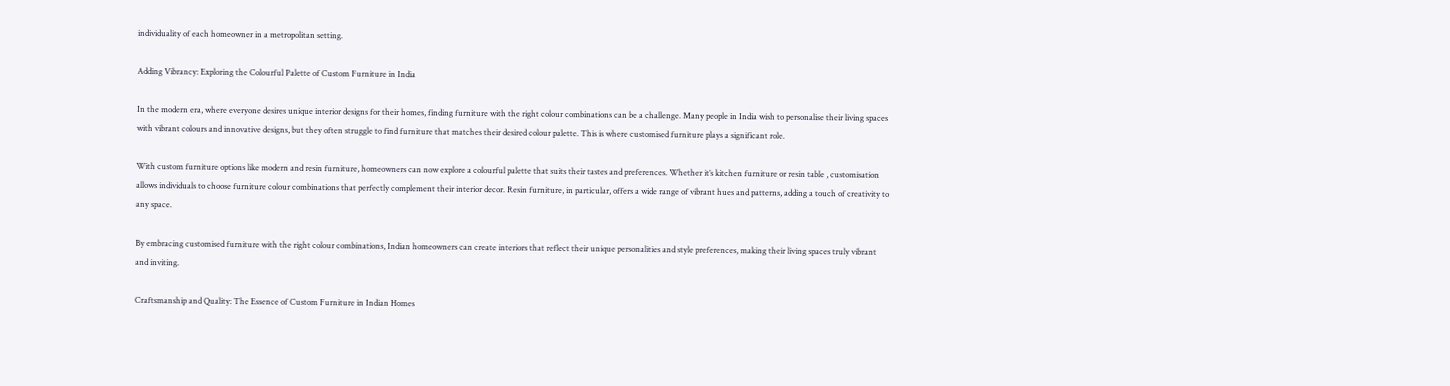individuality of each homeowner in a metropolitan setting.

Adding Vibrancy: Exploring the Colourful Palette of Custom Furniture in India

In the modern era, where everyone desires unique interior designs for their homes, finding furniture with the right colour combinations can be a challenge. Many people in India wish to personalise their living spaces with vibrant colours and innovative designs, but they often struggle to find furniture that matches their desired colour palette. This is where customised furniture plays a significant role.

With custom furniture options like modern and resin furniture, homeowners can now explore a colourful palette that suits their tastes and preferences. Whether it’s kitchen furniture or resin table , customisation allows individuals to choose furniture colour combinations that perfectly complement their interior decor. Resin furniture, in particular, offers a wide range of vibrant hues and patterns, adding a touch of creativity to any space.

By embracing customised furniture with the right colour combinations, Indian homeowners can create interiors that reflect their unique personalities and style preferences, making their living spaces truly vibrant and inviting.

Craftsmanship and Quality: The Essence of Custom Furniture in Indian Homes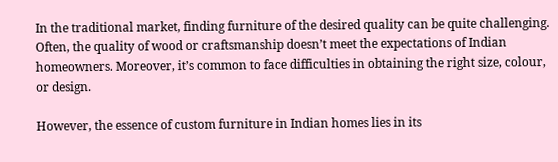In the traditional market, finding furniture of the desired quality can be quite challenging. Often, the quality of wood or craftsmanship doesn’t meet the expectations of Indian homeowners. Moreover, it’s common to face difficulties in obtaining the right size, colour, or design.

However, the essence of custom furniture in Indian homes lies in its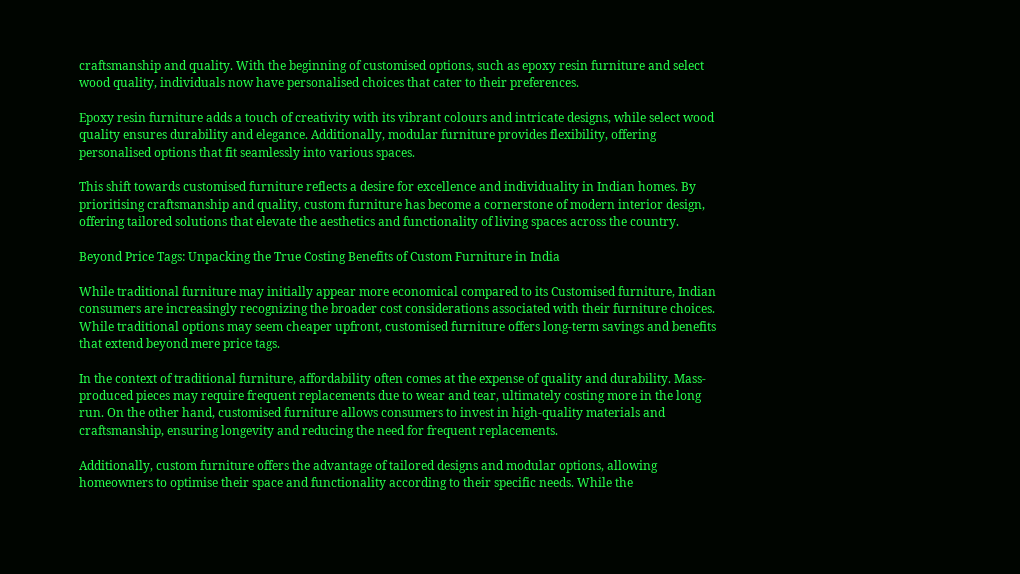craftsmanship and quality. With the beginning of customised options, such as epoxy resin furniture and select wood quality, individuals now have personalised choices that cater to their preferences.

Epoxy resin furniture adds a touch of creativity with its vibrant colours and intricate designs, while select wood quality ensures durability and elegance. Additionally, modular furniture provides flexibility, offering personalised options that fit seamlessly into various spaces.

This shift towards customised furniture reflects a desire for excellence and individuality in Indian homes. By prioritising craftsmanship and quality, custom furniture has become a cornerstone of modern interior design, offering tailored solutions that elevate the aesthetics and functionality of living spaces across the country.

Beyond Price Tags: Unpacking the True Costing Benefits of Custom Furniture in India

While traditional furniture may initially appear more economical compared to its Customised furniture, Indian consumers are increasingly recognizing the broader cost considerations associated with their furniture choices. While traditional options may seem cheaper upfront, customised furniture offers long-term savings and benefits that extend beyond mere price tags.

In the context of traditional furniture, affordability often comes at the expense of quality and durability. Mass-produced pieces may require frequent replacements due to wear and tear, ultimately costing more in the long run. On the other hand, customised furniture allows consumers to invest in high-quality materials and craftsmanship, ensuring longevity and reducing the need for frequent replacements.

Additionally, custom furniture offers the advantage of tailored designs and modular options, allowing homeowners to optimise their space and functionality according to their specific needs. While the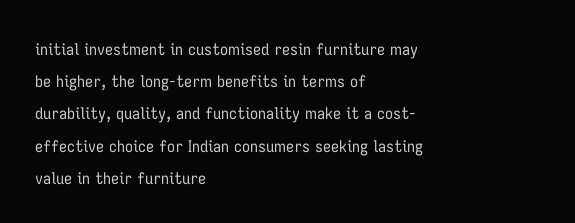initial investment in customised resin furniture may be higher, the long-term benefits in terms of durability, quality, and functionality make it a cost-effective choice for Indian consumers seeking lasting value in their furniture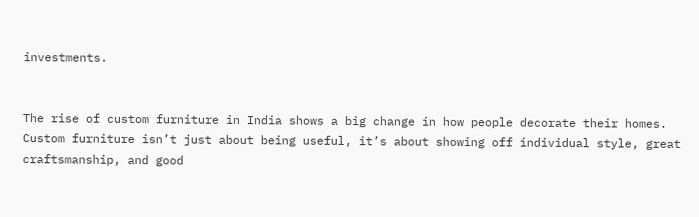investments.


The rise of custom furniture in India shows a big change in how people decorate their homes. Custom furniture isn’t just about being useful, it’s about showing off individual style, great craftsmanship, and good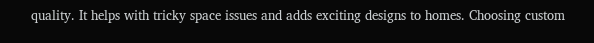quality. It helps with tricky space issues and adds exciting designs to homes. Choosing custom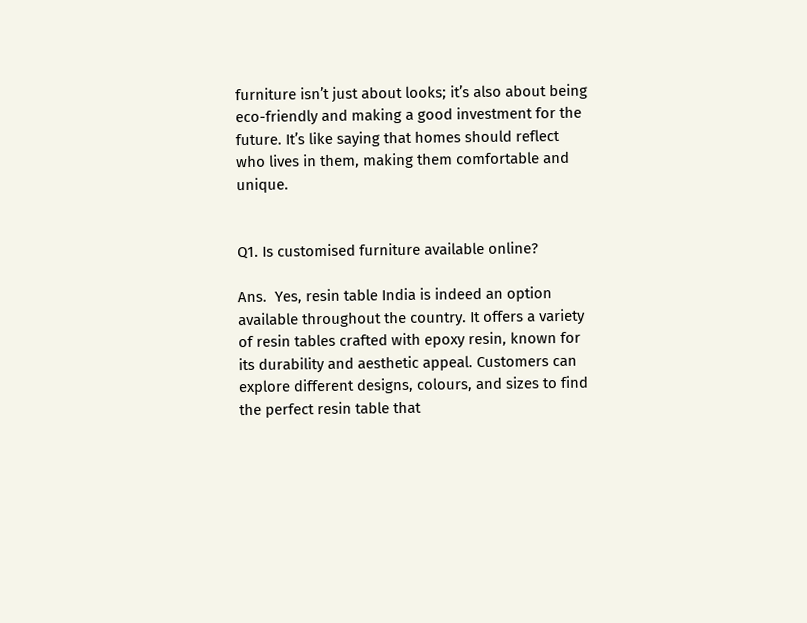furniture isn’t just about looks; it’s also about being eco-friendly and making a good investment for the future. It’s like saying that homes should reflect who lives in them, making them comfortable and unique.


Q1. Is customised furniture available online?

Ans.  Yes, resin table India is indeed an option available throughout the country. It offers a variety of resin tables crafted with epoxy resin, known for its durability and aesthetic appeal. Customers can explore different designs, colours, and sizes to find the perfect resin table that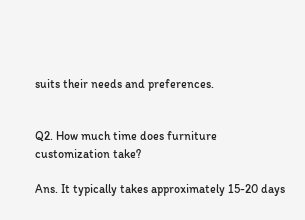suits their needs and preferences.


Q2. How much time does furniture customization take?

Ans. It typically takes approximately 15-20 days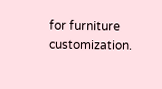for furniture customization.